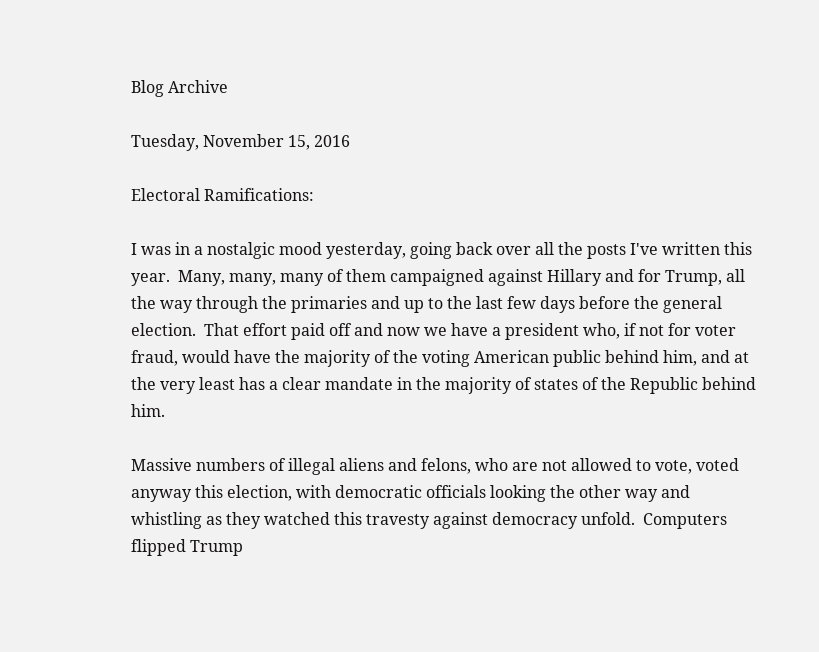Blog Archive

Tuesday, November 15, 2016

Electoral Ramifications:

I was in a nostalgic mood yesterday, going back over all the posts I've written this year.  Many, many, many of them campaigned against Hillary and for Trump, all the way through the primaries and up to the last few days before the general election.  That effort paid off and now we have a president who, if not for voter fraud, would have the majority of the voting American public behind him, and at the very least has a clear mandate in the majority of states of the Republic behind him.

Massive numbers of illegal aliens and felons, who are not allowed to vote, voted anyway this election, with democratic officials looking the other way and whistling as they watched this travesty against democracy unfold.  Computers flipped Trump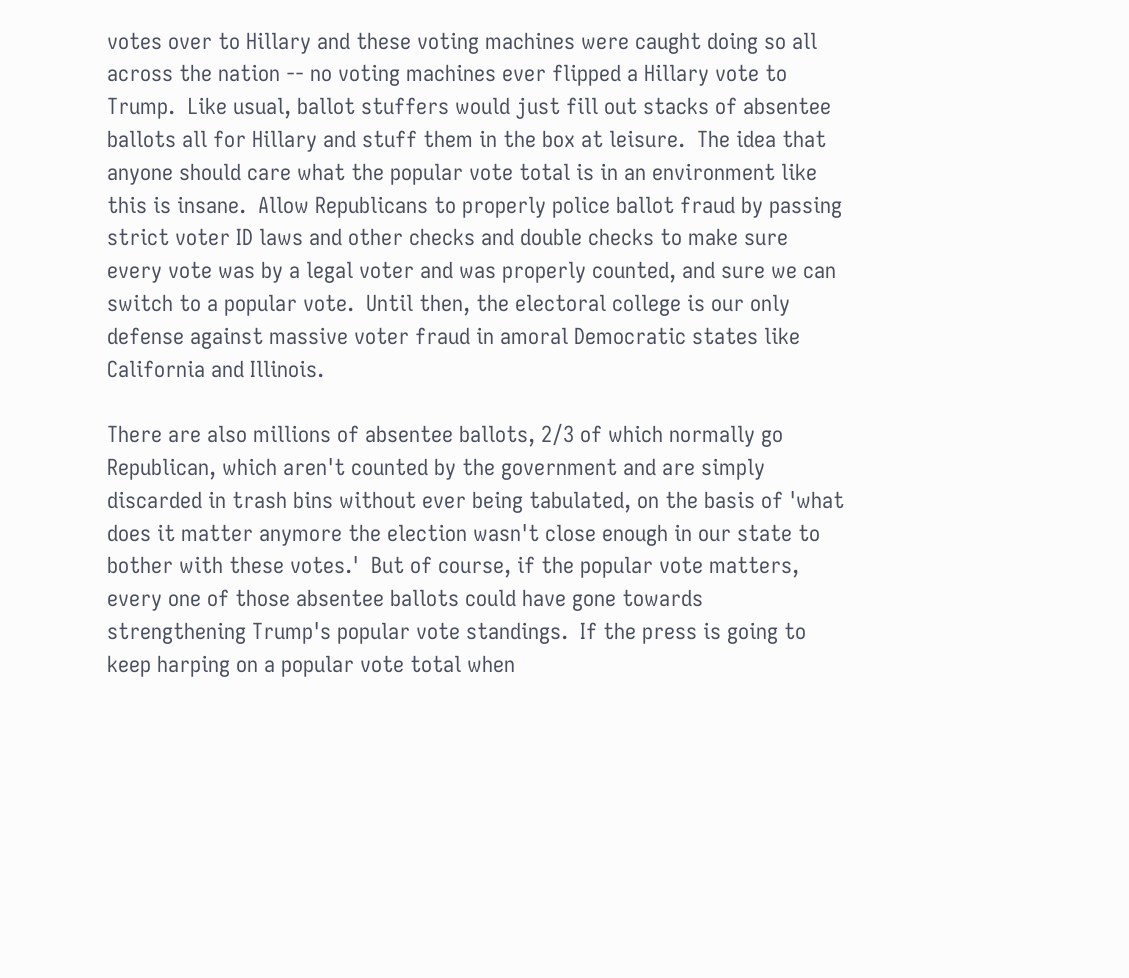votes over to Hillary and these voting machines were caught doing so all across the nation -- no voting machines ever flipped a Hillary vote to Trump.  Like usual, ballot stuffers would just fill out stacks of absentee ballots all for Hillary and stuff them in the box at leisure.  The idea that anyone should care what the popular vote total is in an environment like this is insane.  Allow Republicans to properly police ballot fraud by passing strict voter ID laws and other checks and double checks to make sure every vote was by a legal voter and was properly counted, and sure we can switch to a popular vote.  Until then, the electoral college is our only defense against massive voter fraud in amoral Democratic states like California and Illinois.

There are also millions of absentee ballots, 2/3 of which normally go Republican, which aren't counted by the government and are simply discarded in trash bins without ever being tabulated, on the basis of 'what does it matter anymore the election wasn't close enough in our state to bother with these votes.'  But of course, if the popular vote matters, every one of those absentee ballots could have gone towards strengthening Trump's popular vote standings.  If the press is going to keep harping on a popular vote total when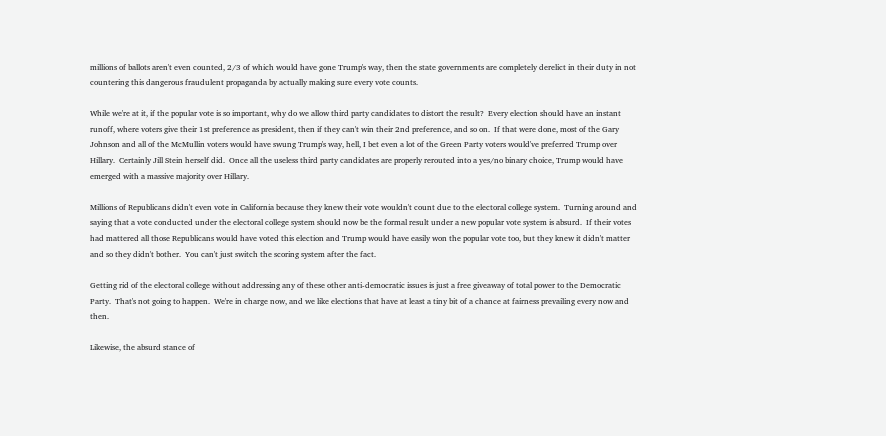millions of ballots aren't even counted, 2/3 of which would have gone Trump's way, then the state governments are completely derelict in their duty in not countering this dangerous fraudulent propaganda by actually making sure every vote counts.

While we're at it, if the popular vote is so important, why do we allow third party candidates to distort the result?  Every election should have an instant runoff, where voters give their 1st preference as president, then if they can't win their 2nd preference, and so on.  If that were done, most of the Gary Johnson and all of the McMullin voters would have swung Trump's way, hell, I bet even a lot of the Green Party voters would've preferred Trump over Hillary.  Certainly Jill Stein herself did.  Once all the useless third party candidates are properly rerouted into a yes/no binary choice, Trump would have emerged with a massive majority over Hillary.

Millions of Republicans didn't even vote in California because they knew their vote wouldn't count due to the electoral college system.  Turning around and saying that a vote conducted under the electoral college system should now be the formal result under a new popular vote system is absurd.  If their votes had mattered all those Republicans would have voted this election and Trump would have easily won the popular vote too, but they knew it didn't matter and so they didn't bother.  You can't just switch the scoring system after the fact.

Getting rid of the electoral college without addressing any of these other anti-democratic issues is just a free giveaway of total power to the Democratic Party.  That's not going to happen.  We're in charge now, and we like elections that have at least a tiny bit of a chance at fairness prevailing every now and then.

Likewise, the absurd stance of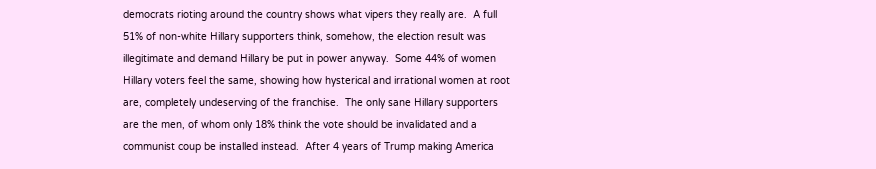democrats rioting around the country shows what vipers they really are.  A full 51% of non-white Hillary supporters think, somehow, the election result was illegitimate and demand Hillary be put in power anyway.  Some 44% of women Hillary voters feel the same, showing how hysterical and irrational women at root are, completely undeserving of the franchise.  The only sane Hillary supporters are the men, of whom only 18% think the vote should be invalidated and a communist coup be installed instead.  After 4 years of Trump making America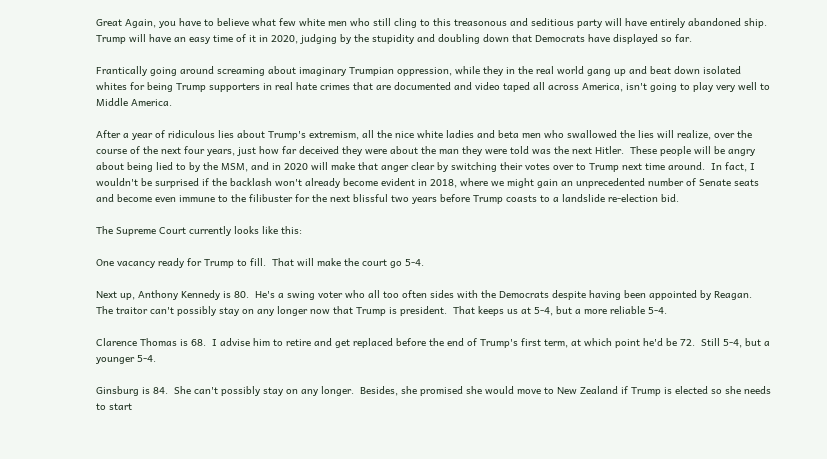Great Again, you have to believe what few white men who still cling to this treasonous and seditious party will have entirely abandoned ship.  Trump will have an easy time of it in 2020, judging by the stupidity and doubling down that Democrats have displayed so far.

Frantically going around screaming about imaginary Trumpian oppression, while they in the real world gang up and beat down isolated whites for being Trump supporters in real hate crimes that are documented and video taped all across America, isn't going to play very well to Middle America.

After a year of ridiculous lies about Trump's extremism, all the nice white ladies and beta men who swallowed the lies will realize, over the course of the next four years, just how far deceived they were about the man they were told was the next Hitler.  These people will be angry about being lied to by the MSM, and in 2020 will make that anger clear by switching their votes over to Trump next time around.  In fact, I wouldn't be surprised if the backlash won't already become evident in 2018, where we might gain an unprecedented number of Senate seats and become even immune to the filibuster for the next blissful two years before Trump coasts to a landslide re-election bid.

The Supreme Court currently looks like this:

One vacancy ready for Trump to fill.  That will make the court go 5-4.

Next up, Anthony Kennedy is 80.  He's a swing voter who all too often sides with the Democrats despite having been appointed by Reagan.  The traitor can't possibly stay on any longer now that Trump is president.  That keeps us at 5-4, but a more reliable 5-4.

Clarence Thomas is 68.  I advise him to retire and get replaced before the end of Trump's first term, at which point he'd be 72.  Still 5-4, but a younger 5-4.

Ginsburg is 84.  She can't possibly stay on any longer.  Besides, she promised she would move to New Zealand if Trump is elected so she needs to start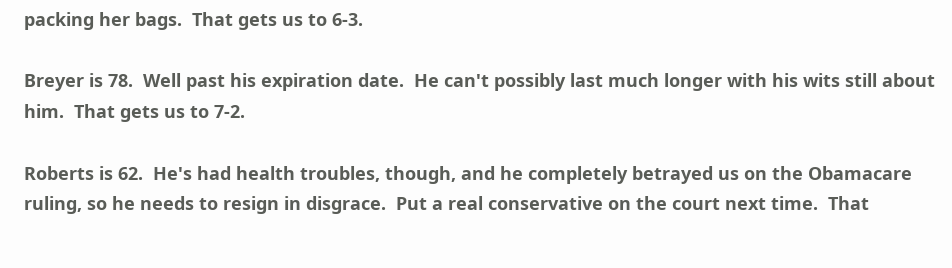packing her bags.  That gets us to 6-3.

Breyer is 78.  Well past his expiration date.  He can't possibly last much longer with his wits still about him.  That gets us to 7-2.

Roberts is 62.  He's had health troubles, though, and he completely betrayed us on the Obamacare ruling, so he needs to resign in disgrace.  Put a real conservative on the court next time.  That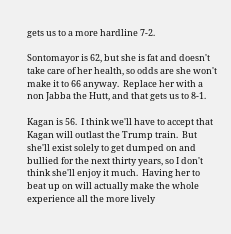gets us to a more hardline 7-2.

Sontomayor is 62, but she is fat and doesn't take care of her health, so odds are she won't make it to 66 anyway.  Replace her with a non Jabba the Hutt, and that gets us to 8-1.

Kagan is 56.  I think we'll have to accept that Kagan will outlast the Trump train.  But she'll exist solely to get dumped on and bullied for the next thirty years, so I don't think she'll enjoy it much.  Having her to beat up on will actually make the whole experience all the more lively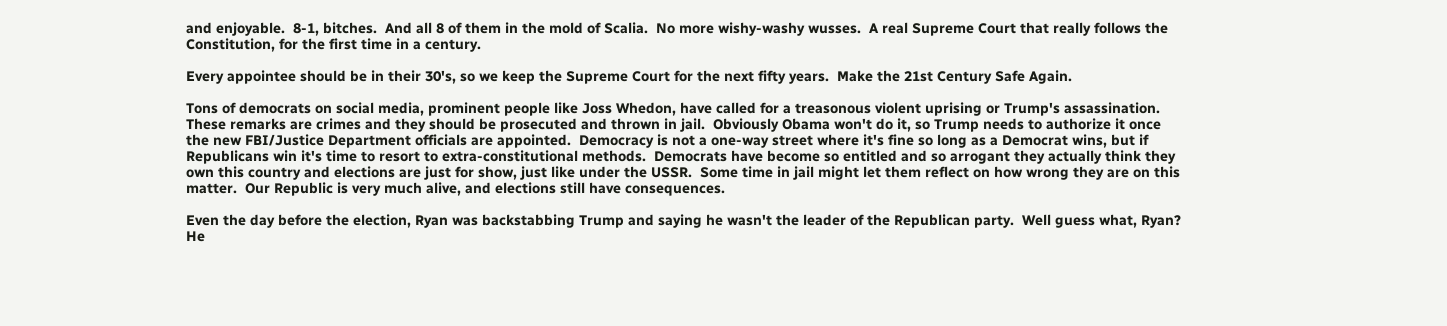and enjoyable.  8-1, bitches.  And all 8 of them in the mold of Scalia.  No more wishy-washy wusses.  A real Supreme Court that really follows the Constitution, for the first time in a century.

Every appointee should be in their 30's, so we keep the Supreme Court for the next fifty years.  Make the 21st Century Safe Again.

Tons of democrats on social media, prominent people like Joss Whedon, have called for a treasonous violent uprising or Trump's assassination.  These remarks are crimes and they should be prosecuted and thrown in jail.  Obviously Obama won't do it, so Trump needs to authorize it once the new FBI/Justice Department officials are appointed.  Democracy is not a one-way street where it's fine so long as a Democrat wins, but if Republicans win it's time to resort to extra-constitutional methods.  Democrats have become so entitled and so arrogant they actually think they own this country and elections are just for show, just like under the USSR.  Some time in jail might let them reflect on how wrong they are on this matter.  Our Republic is very much alive, and elections still have consequences.

Even the day before the election, Ryan was backstabbing Trump and saying he wasn't the leader of the Republican party.  Well guess what, Ryan?  He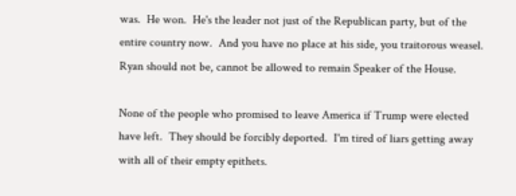was.  He won.  He's the leader not just of the Republican party, but of the entire country now.  And you have no place at his side, you traitorous weasel.  Ryan should not be, cannot be allowed to remain Speaker of the House.

None of the people who promised to leave America if Trump were elected have left.  They should be forcibly deported.  I'm tired of liars getting away with all of their empty epithets.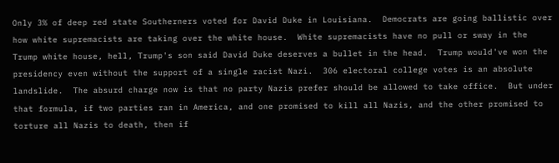Only 3% of deep red state Southerners voted for David Duke in Louisiana.  Democrats are going ballistic over how white supremacists are taking over the white house.  White supremacists have no pull or sway in the Trump white house, hell, Trump's son said David Duke deserves a bullet in the head.  Trump would've won the presidency even without the support of a single racist Nazi.  306 electoral college votes is an absolute landslide.  The absurd charge now is that no party Nazis prefer should be allowed to take office.  But under that formula, if two parties ran in America, and one promised to kill all Nazis, and the other promised to torture all Nazis to death, then if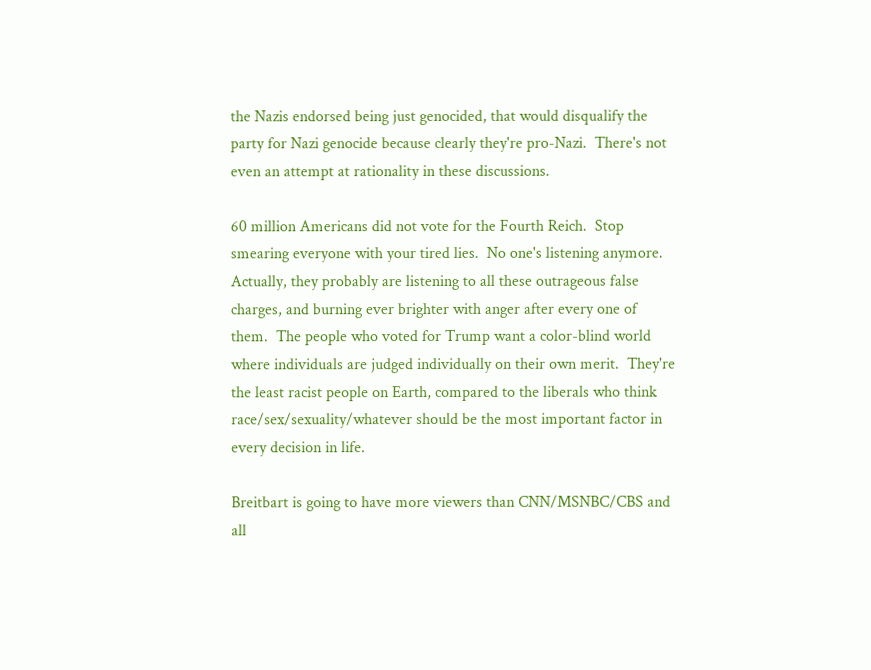the Nazis endorsed being just genocided, that would disqualify the party for Nazi genocide because clearly they're pro-Nazi.  There's not even an attempt at rationality in these discussions.

60 million Americans did not vote for the Fourth Reich.  Stop smearing everyone with your tired lies.  No one's listening anymore.  Actually, they probably are listening to all these outrageous false charges, and burning ever brighter with anger after every one of them.  The people who voted for Trump want a color-blind world where individuals are judged individually on their own merit.  They're the least racist people on Earth, compared to the liberals who think race/sex/sexuality/whatever should be the most important factor in every decision in life.

Breitbart is going to have more viewers than CNN/MSNBC/CBS and all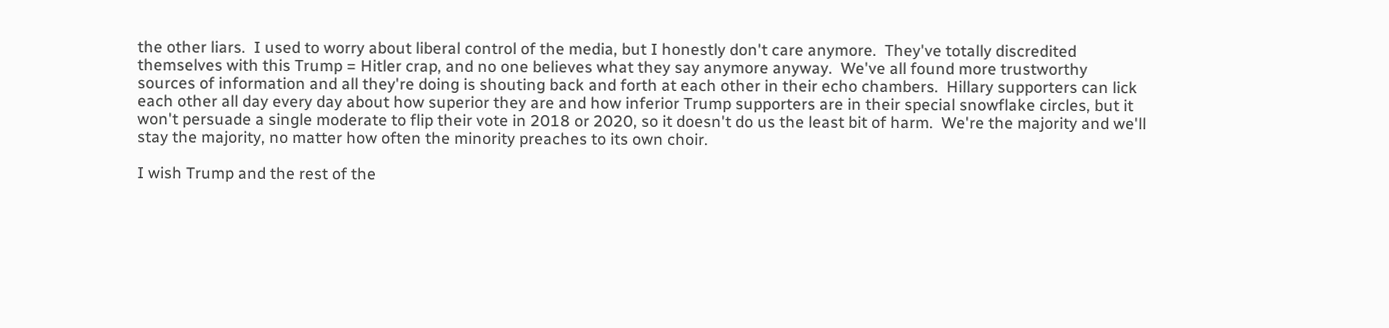the other liars.  I used to worry about liberal control of the media, but I honestly don't care anymore.  They've totally discredited themselves with this Trump = Hitler crap, and no one believes what they say anymore anyway.  We've all found more trustworthy sources of information and all they're doing is shouting back and forth at each other in their echo chambers.  Hillary supporters can lick each other all day every day about how superior they are and how inferior Trump supporters are in their special snowflake circles, but it won't persuade a single moderate to flip their vote in 2018 or 2020, so it doesn't do us the least bit of harm.  We're the majority and we'll stay the majority, no matter how often the minority preaches to its own choir.

I wish Trump and the rest of the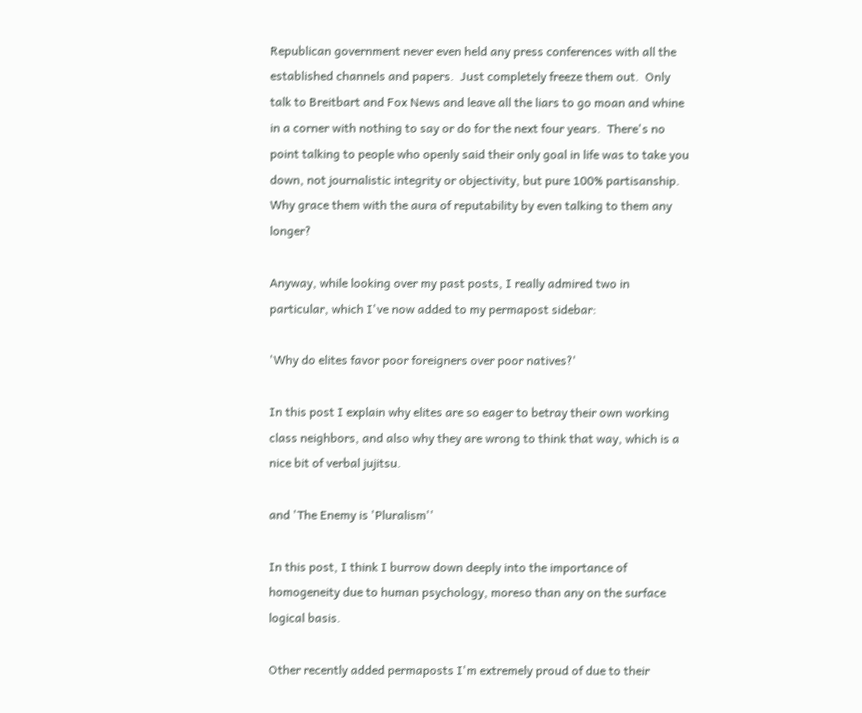Republican government never even held any press conferences with all the established channels and papers.  Just completely freeze them out.  Only talk to Breitbart and Fox News and leave all the liars to go moan and whine in a corner with nothing to say or do for the next four years.  There's no point talking to people who openly said their only goal in life was to take you down, not journalistic integrity or objectivity, but pure 100% partisanship.  Why grace them with the aura of reputability by even talking to them any longer?

Anyway, while looking over my past posts, I really admired two in particular, which I've now added to my permapost sidebar:

'Why do elites favor poor foreigners over poor natives?'

In this post I explain why elites are so eager to betray their own working class neighbors, and also why they are wrong to think that way, which is a nice bit of verbal jujitsu.

and 'The Enemy is 'Pluralism''

In this post, I think I burrow down deeply into the importance of homogeneity due to human psychology, moreso than any on the surface logical basis.

Other recently added permaposts I'm extremely proud of due to their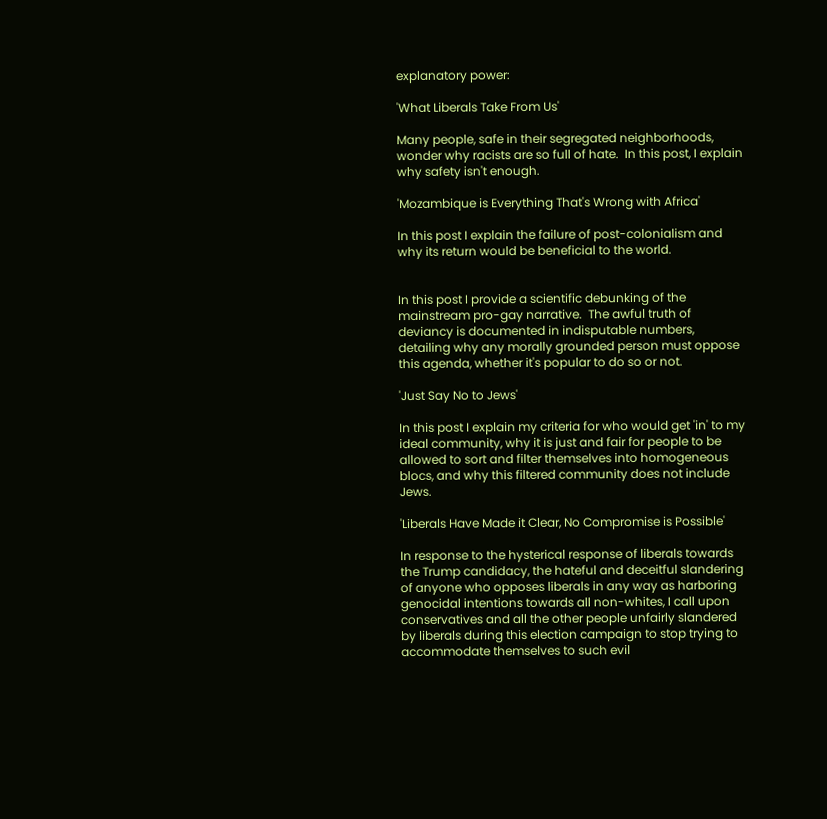explanatory power:

'What Liberals Take From Us'

Many people, safe in their segregated neighborhoods, wonder why racists are so full of hate.  In this post, I explain why safety isn't enough.

'Mozambique is Everything That's Wrong with Africa'

In this post I explain the failure of post-colonialism and why its return would be beneficial to the world.


In this post I provide a scientific debunking of the mainstream pro-gay narrative.  The awful truth of deviancy is documented in indisputable numbers, detailing why any morally grounded person must oppose this agenda, whether it's popular to do so or not.

'Just Say No to Jews'

In this post I explain my criteria for who would get 'in' to my ideal community, why it is just and fair for people to be allowed to sort and filter themselves into homogeneous blocs, and why this filtered community does not include Jews.

'Liberals Have Made it Clear, No Compromise is Possible'

In response to the hysterical response of liberals towards the Trump candidacy, the hateful and deceitful slandering of anyone who opposes liberals in any way as harboring genocidal intentions towards all non-whites, I call upon conservatives and all the other people unfairly slandered by liberals during this election campaign to stop trying to accommodate themselves to such evil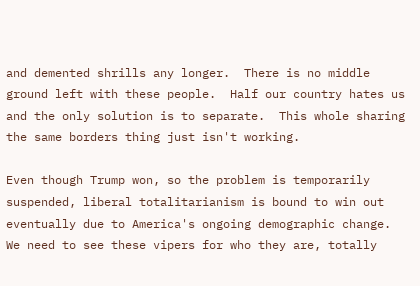and demented shrills any longer.  There is no middle ground left with these people.  Half our country hates us and the only solution is to separate.  This whole sharing the same borders thing just isn't working.

Even though Trump won, so the problem is temporarily suspended, liberal totalitarianism is bound to win out eventually due to America's ongoing demographic change.  We need to see these vipers for who they are, totally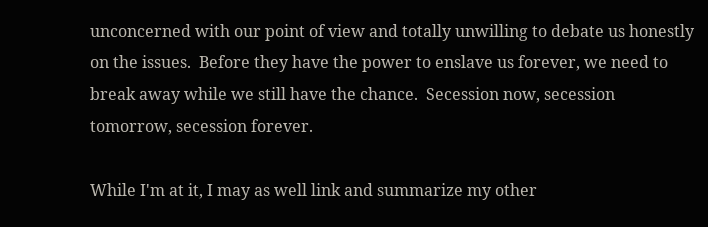unconcerned with our point of view and totally unwilling to debate us honestly on the issues.  Before they have the power to enslave us forever, we need to break away while we still have the chance.  Secession now, secession tomorrow, secession forever.

While I'm at it, I may as well link and summarize my other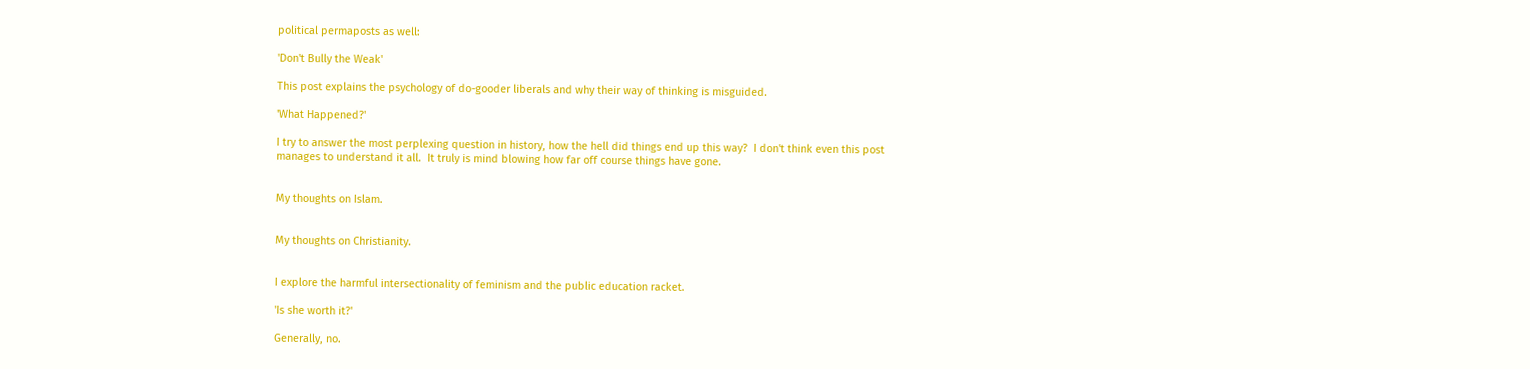political permaposts as well:

'Don't Bully the Weak'

This post explains the psychology of do-gooder liberals and why their way of thinking is misguided.

'What Happened?'

I try to answer the most perplexing question in history, how the hell did things end up this way?  I don't think even this post manages to understand it all.  It truly is mind blowing how far off course things have gone.


My thoughts on Islam.


My thoughts on Christianity.


I explore the harmful intersectionality of feminism and the public education racket.

'Is she worth it?'

Generally, no.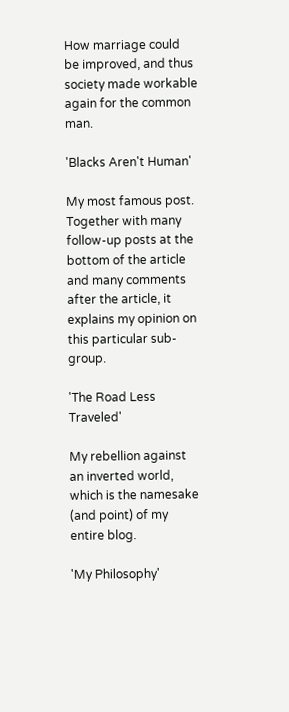How marriage could be improved, and thus society made workable again for the common man.

'Blacks Aren't Human'

My most famous post.  Together with many follow-up posts at the bottom of the article and many comments after the article, it explains my opinion on this particular sub-group.

'The Road Less Traveled'

My rebellion against an inverted world, which is the namesake (and point) of my entire blog.

'My Philosophy'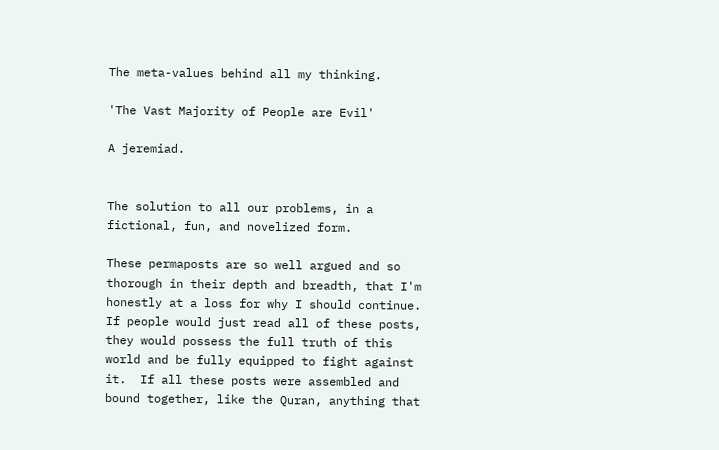The meta-values behind all my thinking.

'The Vast Majority of People are Evil'

A jeremiad.


The solution to all our problems, in a fictional, fun, and novelized form.

These permaposts are so well argued and so thorough in their depth and breadth, that I'm honestly at a loss for why I should continue.  If people would just read all of these posts, they would possess the full truth of this world and be fully equipped to fight against it.  If all these posts were assembled and bound together, like the Quran, anything that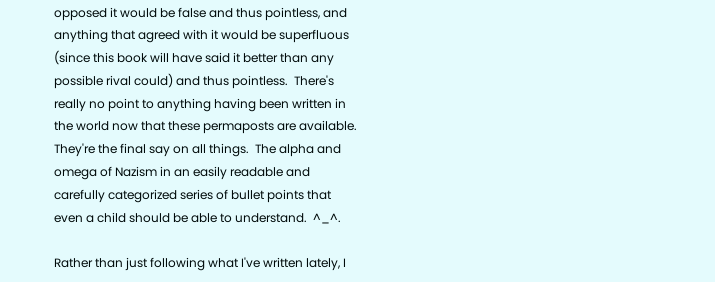opposed it would be false and thus pointless, and anything that agreed with it would be superfluous (since this book will have said it better than any possible rival could) and thus pointless.  There's really no point to anything having been written in the world now that these permaposts are available.  They're the final say on all things.  The alpha and omega of Nazism in an easily readable and carefully categorized series of bullet points that even a child should be able to understand.  ^_^.

Rather than just following what I've written lately, I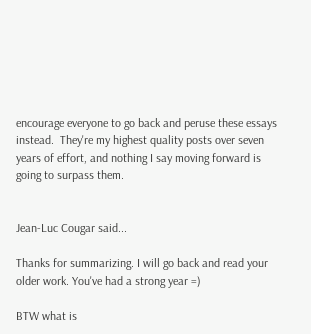encourage everyone to go back and peruse these essays instead.  They're my highest quality posts over seven years of effort, and nothing I say moving forward is going to surpass them.


Jean-Luc Cougar said...

Thanks for summarizing. I will go back and read your older work. You've had a strong year =)

BTW what is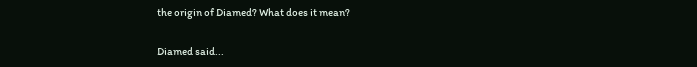the origin of Diamed? What does it mean?

Diamed said...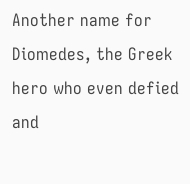Another name for Diomedes, the Greek hero who even defied and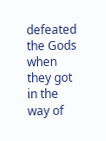defeated the Gods when they got in the way of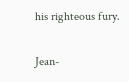his righteous fury.

Jean-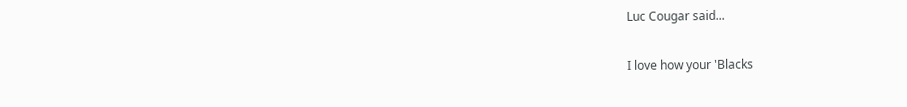Luc Cougar said...

I love how your 'Blacks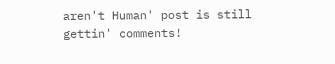aren't Human' post is still gettin' comments!